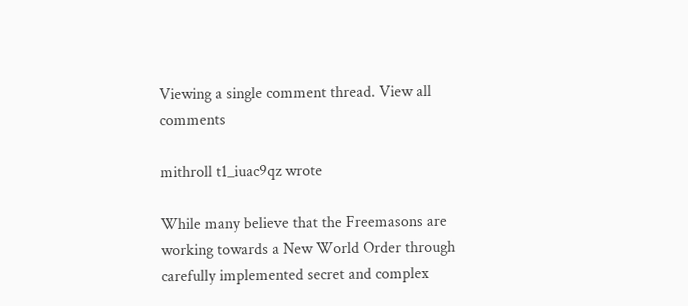Viewing a single comment thread. View all comments

mithroll t1_iuac9qz wrote

While many believe that the Freemasons are working towards a New World Order through carefully implemented secret and complex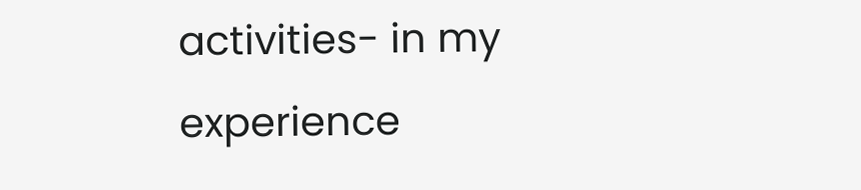activities- in my experience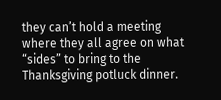they can’t hold a meeting where they all agree on what “sides” to bring to the Thanksgiving potluck dinner.